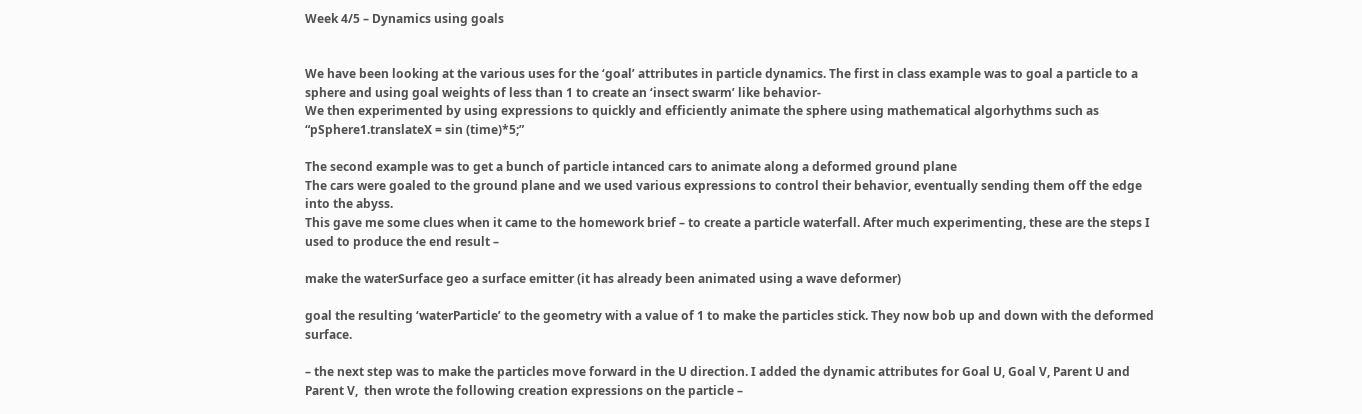Week 4/5 – Dynamics using goals


We have been looking at the various uses for the ‘goal’ attributes in particle dynamics. The first in class example was to goal a particle to a sphere and using goal weights of less than 1 to create an ‘insect swarm’ like behavior-
We then experimented by using expressions to quickly and efficiently animate the sphere using mathematical algorhythms such as “pSphere1.translateX = sin (time)*5;”

The second example was to get a bunch of particle intanced cars to animate along a deformed ground plane
The cars were goaled to the ground plane and we used various expressions to control their behavior, eventually sending them off the edge into the abyss.
This gave me some clues when it came to the homework brief – to create a particle waterfall. After much experimenting, these are the steps I used to produce the end result –

make the waterSurface geo a surface emitter (it has already been animated using a wave deformer)

goal the resulting ‘waterParticle’ to the geometry with a value of 1 to make the particles stick. They now bob up and down with the deformed surface.

– the next step was to make the particles move forward in the U direction. I added the dynamic attributes for Goal U, Goal V, Parent U and Parent V,  then wrote the following creation expressions on the particle –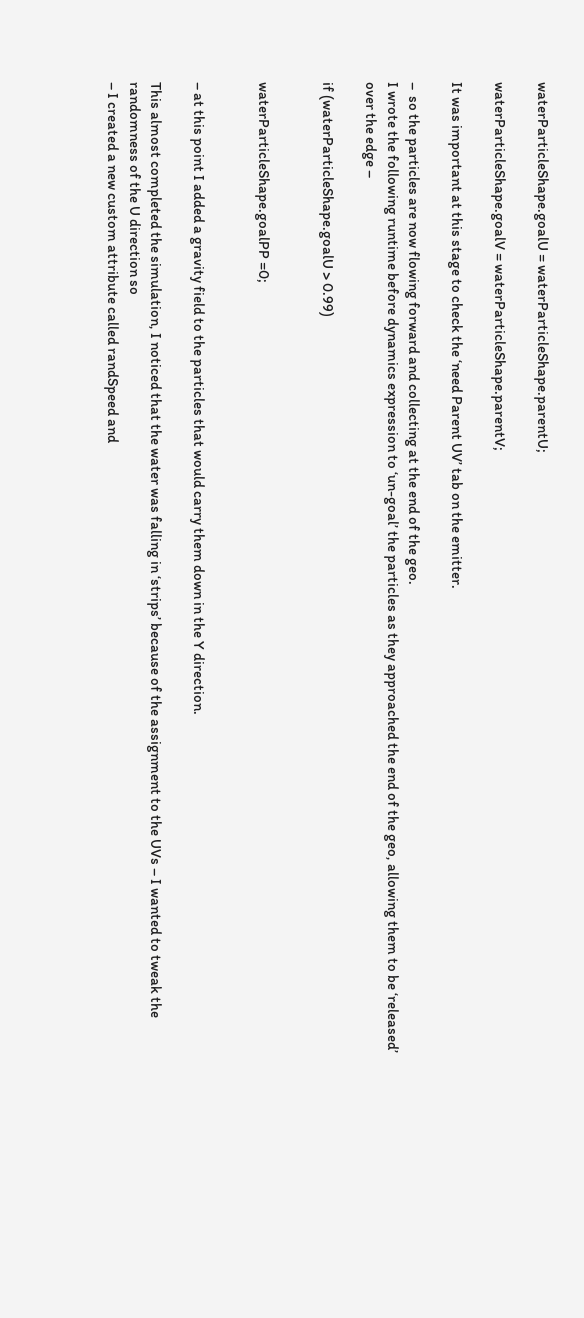waterParticleShape.goalU = waterParticleShape.parentU;

waterParticleShape.goalV = waterParticleShape.parentV;

It was important at this stage to check the ‘need Parent UV’ tab on the emitter.

–  so the particles are now flowing forward and collecting at the end of the geo.
I wrote the following runtime before dynamics expression to ‘un-goal’ the particles as they approached the end of the geo, allowing them to be ‘released’ over the edge –

if (waterParticleShape.goalU > 0.99)


waterParticleShape.goalPP =0;


– at this point I added a gravity field to the particles that would carry them down in the Y direction.

This almost completed the simulation, I noticed that the water was falling in ‘strips’ because of the assignment to the UVs – I wanted to tweak the randomness of the U direction so
– I created a new custom attribute called randSpeed and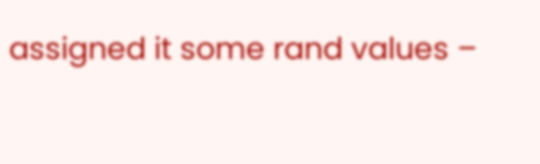assigned it some rand values –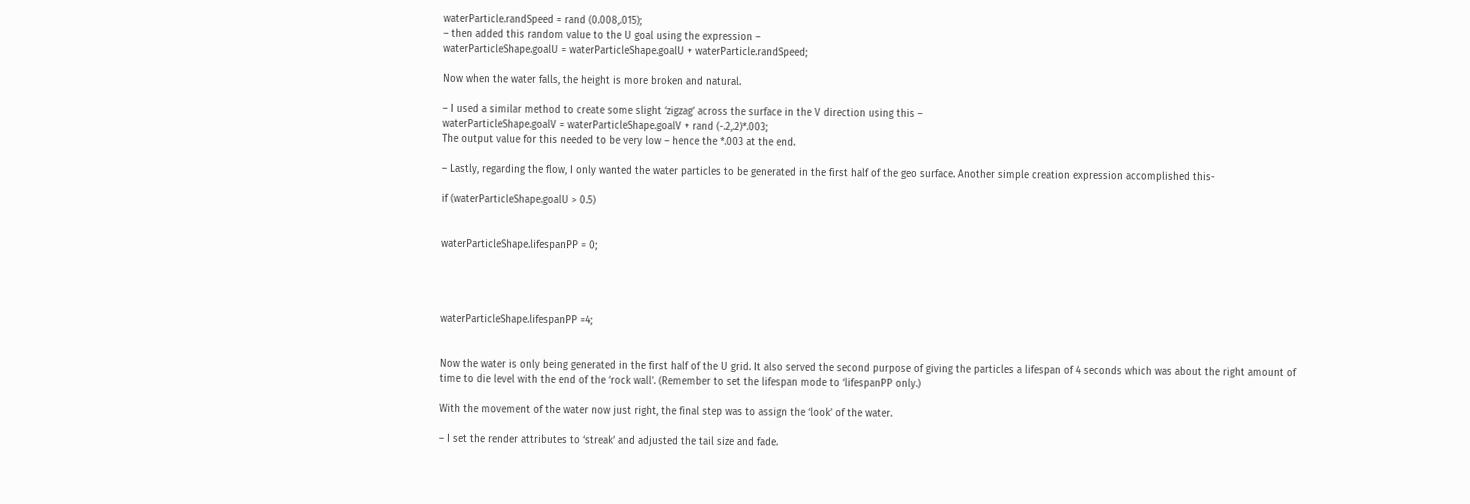waterParticle.randSpeed = rand (0.008,.015);
– then added this random value to the U goal using the expression –
waterParticleShape.goalU = waterParticleShape.goalU + waterParticle.randSpeed;

Now when the water falls, the height is more broken and natural.

– I used a similar method to create some slight ‘zigzag’ across the surface in the V direction using this –
waterParticleShape.goalV = waterParticleShape.goalV + rand (-.2,.2)*.003;
The output value for this needed to be very low – hence the *.003 at the end.

– Lastly, regarding the flow, I only wanted the water particles to be generated in the first half of the geo surface. Another simple creation expression accomplished this-

if (waterParticleShape.goalU > 0.5)


waterParticleShape.lifespanPP = 0;




waterParticleShape.lifespanPP =4;


Now the water is only being generated in the first half of the U grid. It also served the second purpose of giving the particles a lifespan of 4 seconds which was about the right amount of time to die level with the end of the ‘rock wall’. (Remember to set the lifespan mode to ‘lifespanPP only.)

With the movement of the water now just right, the final step was to assign the ‘look’ of the water.

– I set the render attributes to ‘streak’ and adjusted the tail size and fade.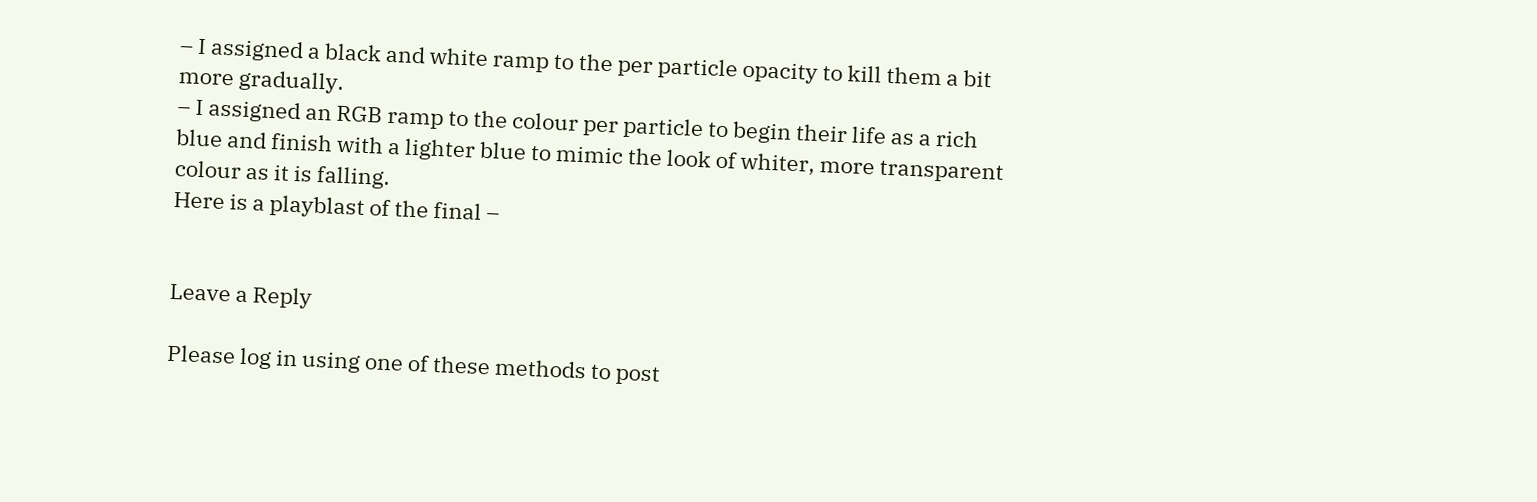– I assigned a black and white ramp to the per particle opacity to kill them a bit more gradually.
– I assigned an RGB ramp to the colour per particle to begin their life as a rich blue and finish with a lighter blue to mimic the look of whiter, more transparent colour as it is falling.
Here is a playblast of the final –


Leave a Reply

Please log in using one of these methods to post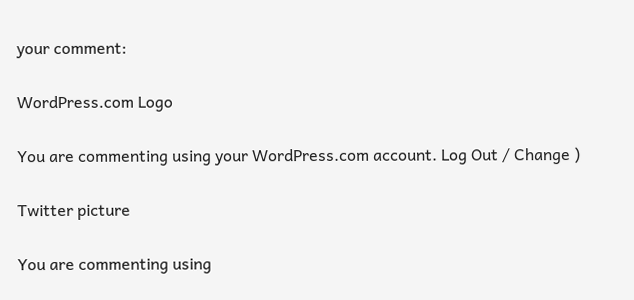your comment:

WordPress.com Logo

You are commenting using your WordPress.com account. Log Out / Change )

Twitter picture

You are commenting using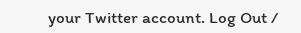your Twitter account. Log Out /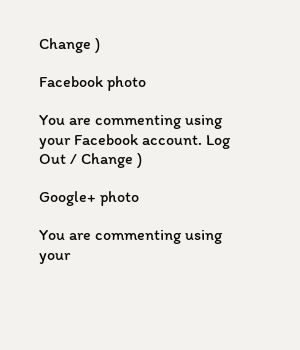Change )

Facebook photo

You are commenting using your Facebook account. Log Out / Change )

Google+ photo

You are commenting using your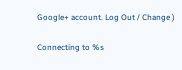Google+ account. Log Out / Change )

Connecting to %s